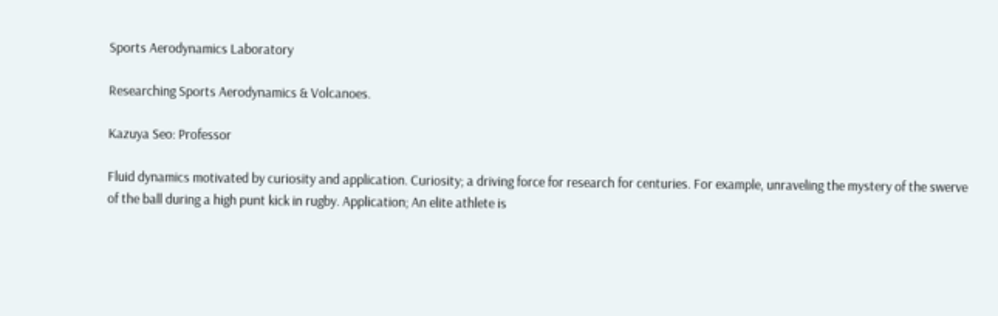Sports Aerodynamics Laboratory

Researching Sports Aerodynamics & Volcanoes.

Kazuya Seo: Professor

Fluid dynamics motivated by curiosity and application. Curiosity; a driving force for research for centuries. For example, unraveling the mystery of the swerve of the ball during a high punt kick in rugby. Application; An elite athlete is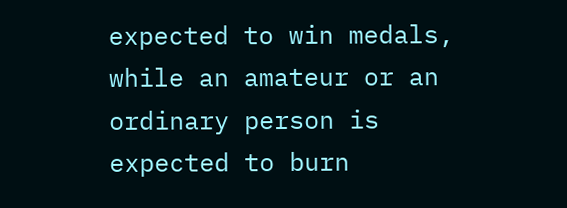expected to win medals, while an amateur or an ordinary person is expected to burn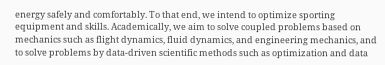energy safely and comfortably. To that end, we intend to optimize sporting equipment and skills. Academically, we aim to solve coupled problems based on mechanics such as flight dynamics, fluid dynamics, and engineering mechanics, and to solve problems by data-driven scientific methods such as optimization and data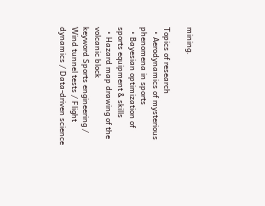mining.

Topics of research
  • Aerodynamics of mysterious phenomena in sports
  • Bayesian optimization of sports equipment & skills
  • Hazard map drawing of the volcanic block
keyword Sports engineering / Wind tunnel tests / Flight dynamics / Data-driven science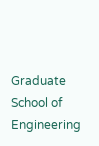Graduate School of Engineering